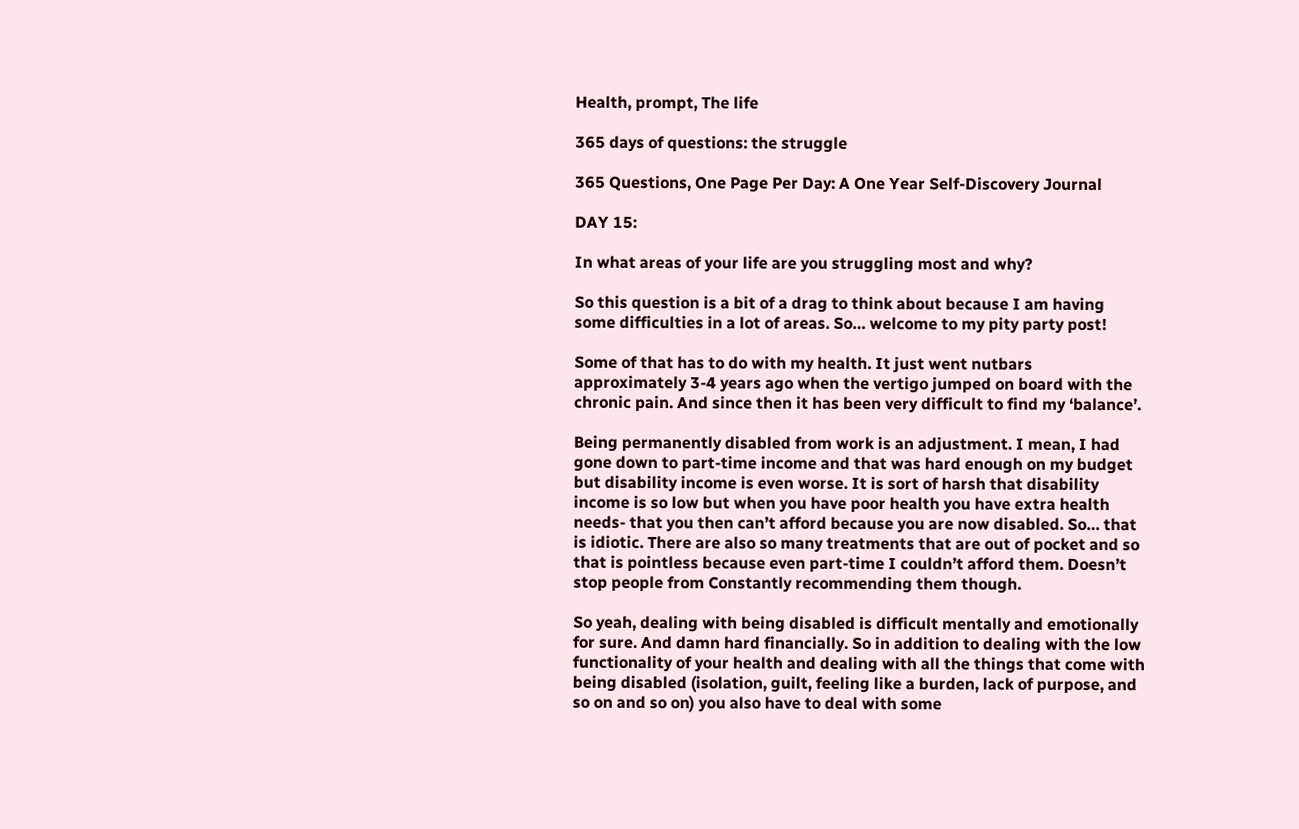Health, prompt, The life

365 days of questions: the struggle

365 Questions, One Page Per Day: A One Year Self-Discovery Journal

DAY 15:

In what areas of your life are you struggling most and why?

So this question is a bit of a drag to think about because I am having some difficulties in a lot of areas. So… welcome to my pity party post!

Some of that has to do with my health. It just went nutbars approximately 3-4 years ago when the vertigo jumped on board with the chronic pain. And since then it has been very difficult to find my ‘balance’.

Being permanently disabled from work is an adjustment. I mean, I had gone down to part-time income and that was hard enough on my budget but disability income is even worse. It is sort of harsh that disability income is so low but when you have poor health you have extra health needs- that you then can’t afford because you are now disabled. So… that is idiotic. There are also so many treatments that are out of pocket and so that is pointless because even part-time I couldn’t afford them. Doesn’t stop people from Constantly recommending them though.

So yeah, dealing with being disabled is difficult mentally and emotionally for sure. And damn hard financially. So in addition to dealing with the low functionality of your health and dealing with all the things that come with being disabled (isolation, guilt, feeling like a burden, lack of purpose, and so on and so on) you also have to deal with some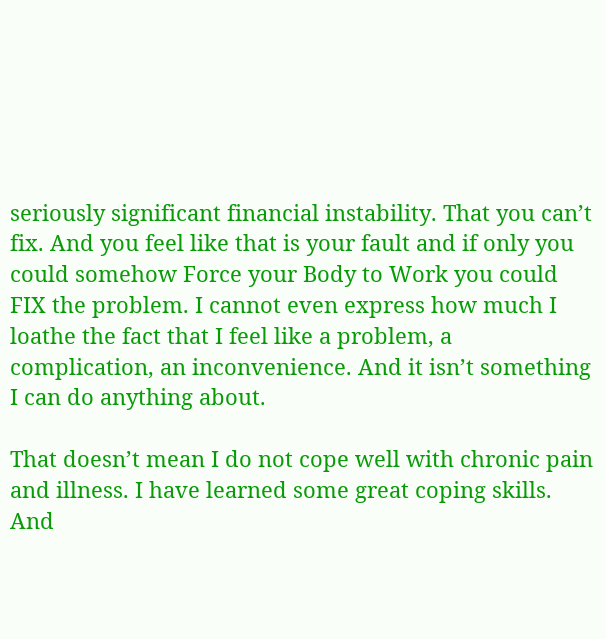seriously significant financial instability. That you can’t fix. And you feel like that is your fault and if only you could somehow Force your Body to Work you could FIX the problem. I cannot even express how much I loathe the fact that I feel like a problem, a complication, an inconvenience. And it isn’t something I can do anything about.

That doesn’t mean I do not cope well with chronic pain and illness. I have learned some great coping skills. And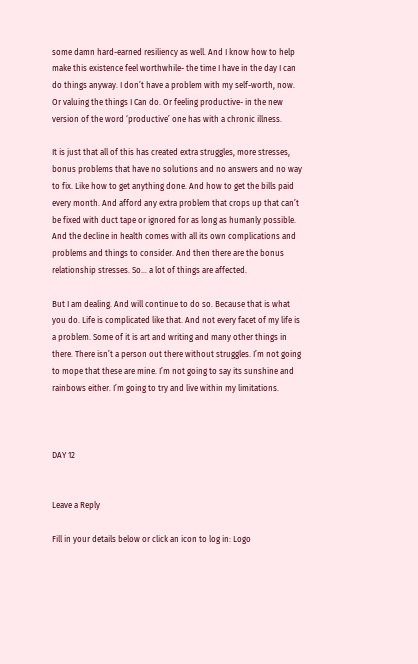some damn hard-earned resiliency as well. And I know how to help make this existence feel worthwhile- the time I have in the day I can do things anyway. I don’t have a problem with my self-worth, now. Or valuing the things I Can do. Or feeling productive- in the new version of the word ‘productive’ one has with a chronic illness.

It is just that all of this has created extra struggles, more stresses, bonus problems that have no solutions and no answers and no way to fix. Like how to get anything done. And how to get the bills paid every month. And afford any extra problem that crops up that can’t be fixed with duct tape or ignored for as long as humanly possible. And the decline in health comes with all its own complications and problems and things to consider. And then there are the bonus relationship stresses. So… a lot of things are affected.

But I am dealing. And will continue to do so. Because that is what you do. Life is complicated like that. And not every facet of my life is a problem. Some of it is art and writing and many other things in there. There isn’t a person out there without struggles. I’m not going to mope that these are mine. I’m not going to say its sunshine and rainbows either. I’m going to try and live within my limitations.



DAY 12


Leave a Reply

Fill in your details below or click an icon to log in: Logo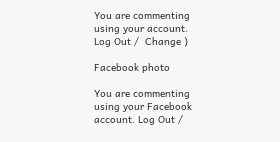You are commenting using your account. Log Out /  Change )

Facebook photo

You are commenting using your Facebook account. Log Out /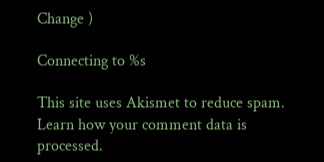Change )

Connecting to %s

This site uses Akismet to reduce spam. Learn how your comment data is processed.